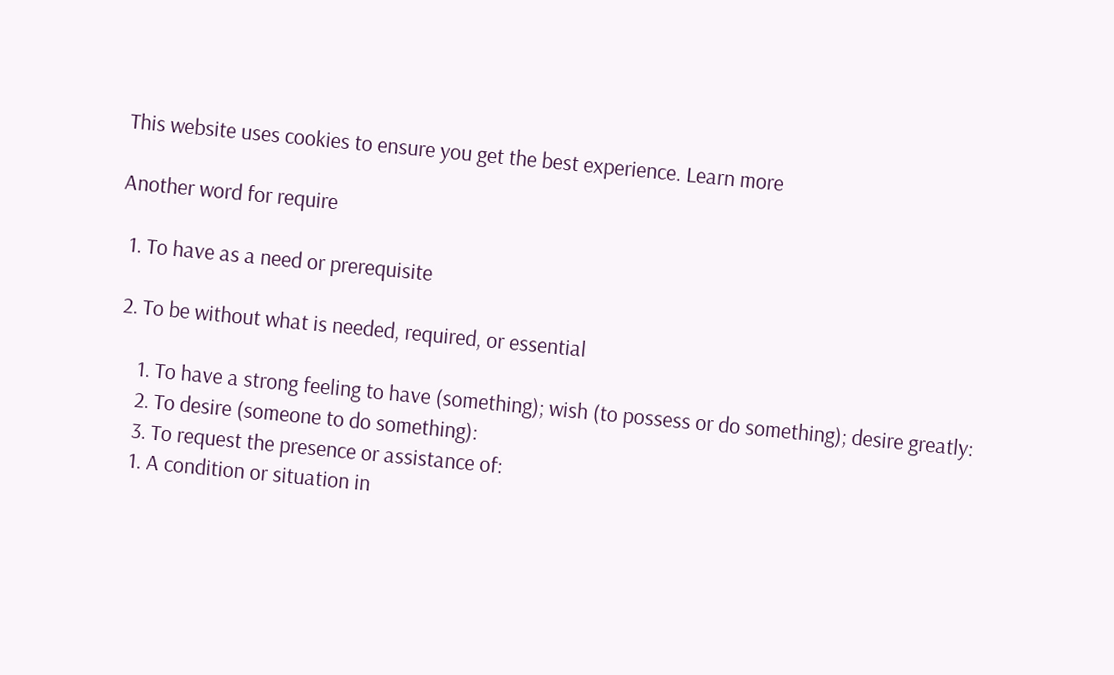This website uses cookies to ensure you get the best experience. Learn more

Another word for require

  1. To have as a need or prerequisite

  2. To be without what is needed, required, or essential

      1. To have a strong feeling to have (something); wish (to possess or do something); desire greatly:
      2. To desire (someone to do something):
      3. To request the presence or assistance of:
      1. A condition or situation in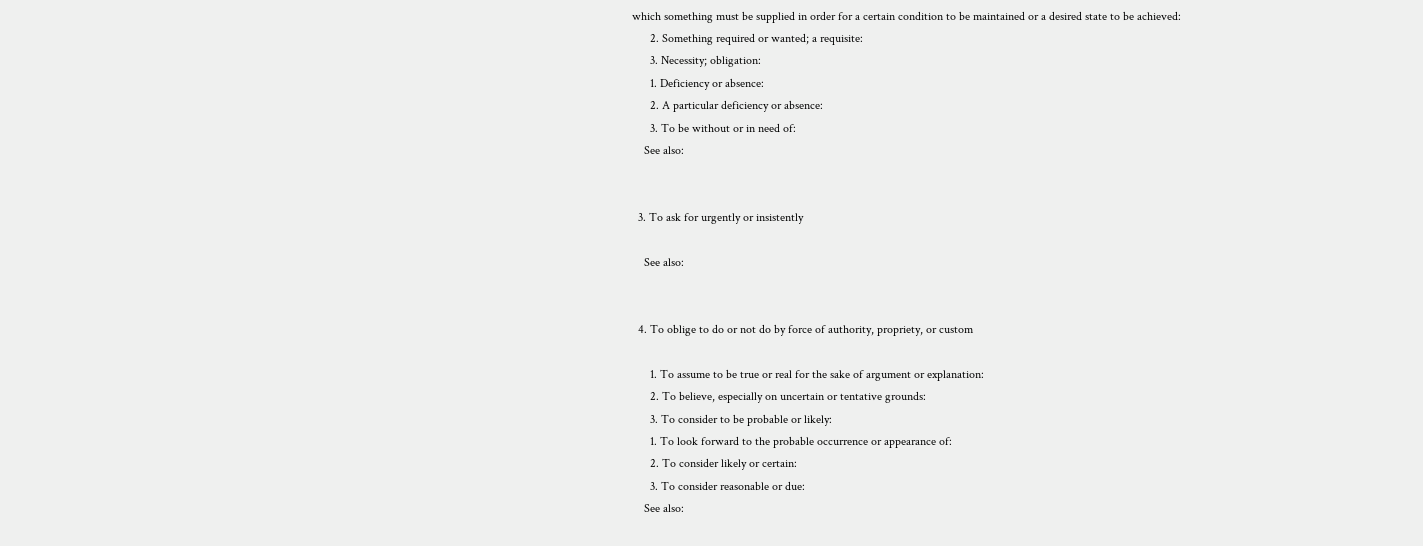which something must be supplied in order for a certain condition to be maintained or a desired state to be achieved:
      2. Something required or wanted; a requisite:
      3. Necessity; obligation:
      1. Deficiency or absence:
      2. A particular deficiency or absence:
      3. To be without or in need of:
    See also:


  3. To ask for urgently or insistently

    See also:


  4. To oblige to do or not do by force of authority, propriety, or custom

      1. To assume to be true or real for the sake of argument or explanation:
      2. To believe, especially on uncertain or tentative grounds:
      3. To consider to be probable or likely:
      1. To look forward to the probable occurrence or appearance of:
      2. To consider likely or certain:
      3. To consider reasonable or due:
    See also: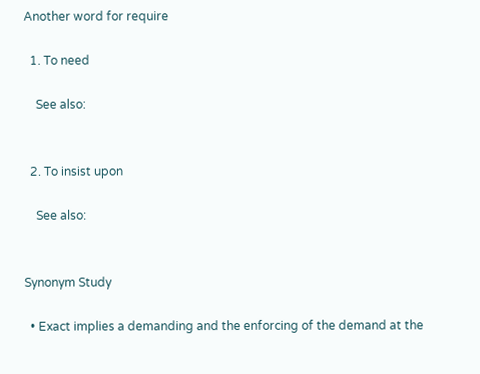Another word for require

  1. To need

    See also:


  2. To insist upon

    See also:


Synonym Study

  • Exact implies a demanding and the enforcing of the demand at the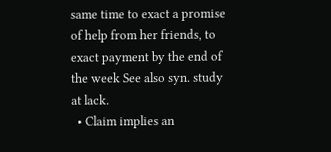same time to exact a promise of help from her friends, to exact payment by the end of the week See also syn. study at lack.
  • Claim implies an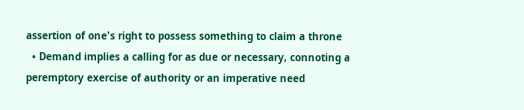assertion of one's right to possess something to claim a throne
  • Demand implies a calling for as due or necessary, connoting a peremptory exercise of authority or an imperative need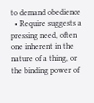to demand obedience
  • Require suggests a pressing need, often one inherent in the nature of a thing, or the binding power of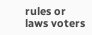rules or laws voters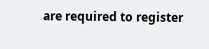are required to register